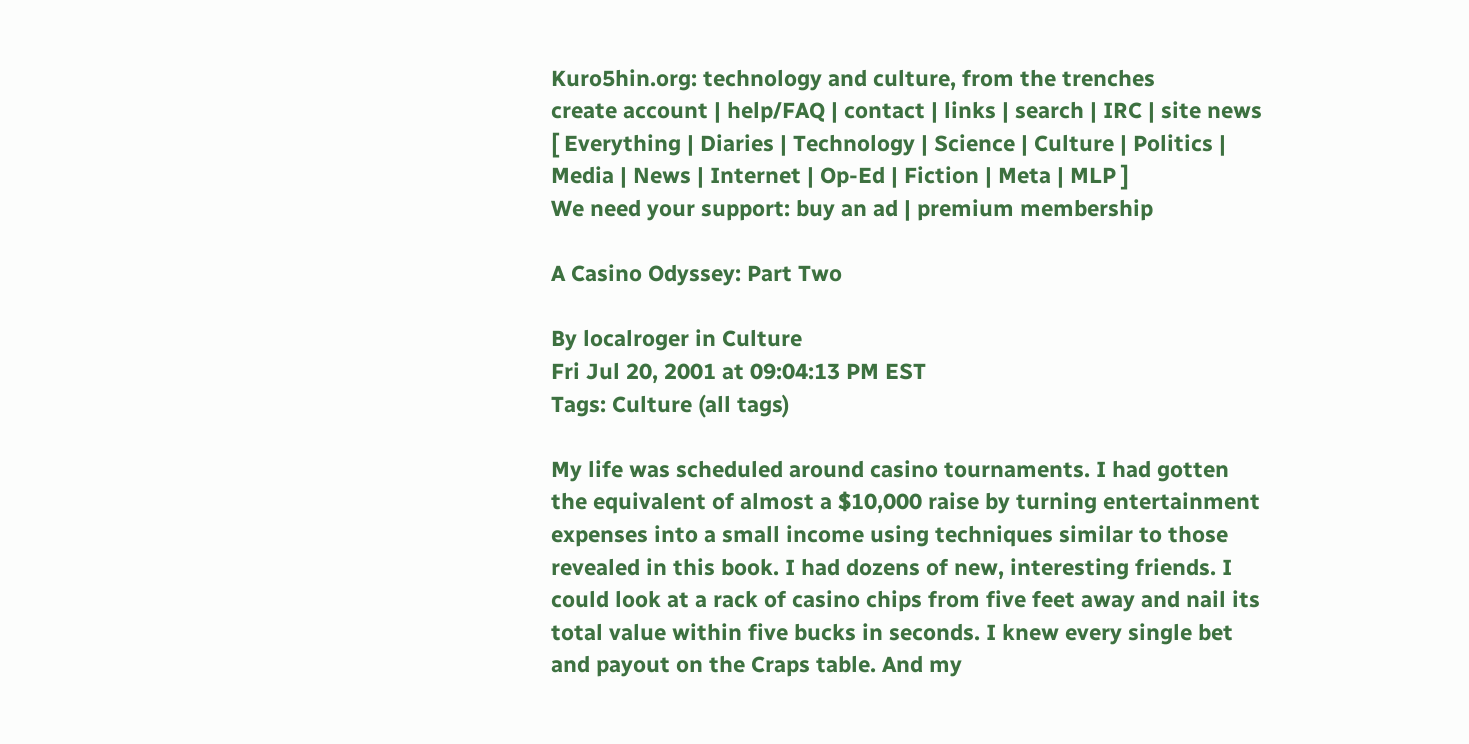Kuro5hin.org: technology and culture, from the trenches
create account | help/FAQ | contact | links | search | IRC | site news
[ Everything | Diaries | Technology | Science | Culture | Politics | Media | News | Internet | Op-Ed | Fiction | Meta | MLP ]
We need your support: buy an ad | premium membership

A Casino Odyssey: Part Two

By localroger in Culture
Fri Jul 20, 2001 at 09:04:13 PM EST
Tags: Culture (all tags)

My life was scheduled around casino tournaments. I had gotten the equivalent of almost a $10,000 raise by turning entertainment expenses into a small income using techniques similar to those revealed in this book. I had dozens of new, interesting friends. I could look at a rack of casino chips from five feet away and nail its total value within five bucks in seconds. I knew every single bet and payout on the Craps table. And my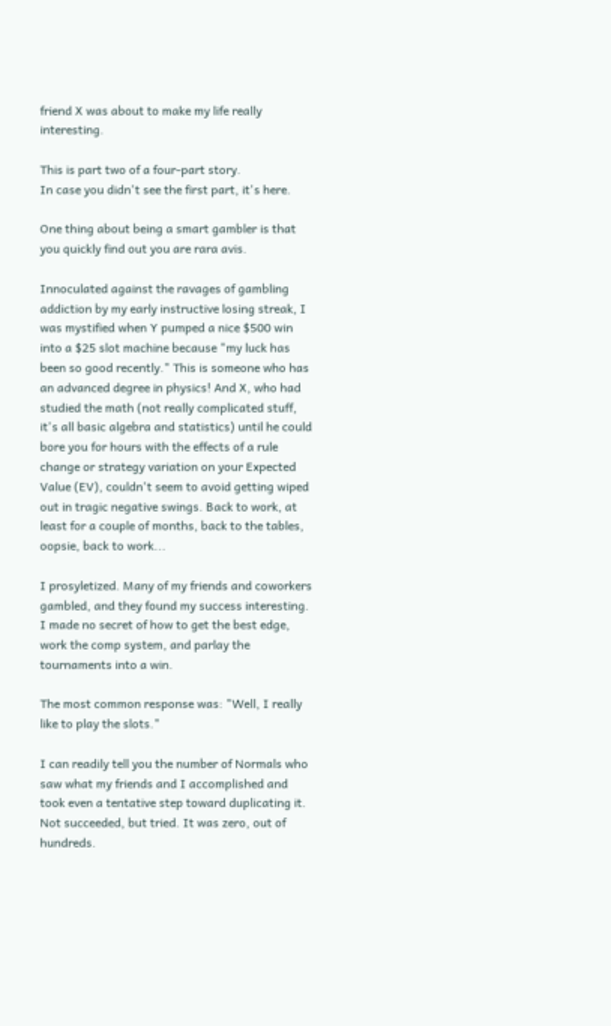friend X was about to make my life really interesting.

This is part two of a four-part story.
In case you didn't see the first part, it's here.

One thing about being a smart gambler is that you quickly find out you are rara avis.

Innoculated against the ravages of gambling addiction by my early instructive losing streak, I was mystified when Y pumped a nice $500 win into a $25 slot machine because "my luck has been so good recently." This is someone who has an advanced degree in physics! And X, who had studied the math (not really complicated stuff, it's all basic algebra and statistics) until he could bore you for hours with the effects of a rule change or strategy variation on your Expected Value (EV), couldn't seem to avoid getting wiped out in tragic negative swings. Back to work, at least for a couple of months, back to the tables, oopsie, back to work...

I prosyletized. Many of my friends and coworkers gambled, and they found my success interesting. I made no secret of how to get the best edge, work the comp system, and parlay the tournaments into a win.

The most common response was: "Well, I really like to play the slots."

I can readily tell you the number of Normals who saw what my friends and I accomplished and took even a tentative step toward duplicating it. Not succeeded, but tried. It was zero, out of hundreds.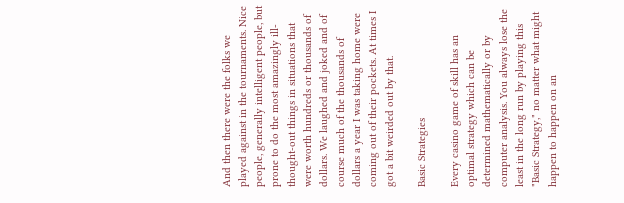And then there were the folks we played against in the tournaments. Nice people, generally intelligent people, but prone to do the most amazingly ill-thought-out things in situations that were worth hundreds or thousands of dollars. We laughed and joked and of course much of the thousands of dollars a year I was taking home were coming out of their pockets. At times I got a bit weirded out by that.

Basic Strategies

Every casino game of skill has an optimal strategy which can be determined mathematically or by computer analysis. You always lose the least in the long run by playing this "Basic Strategy," no matter what might happen to happen on an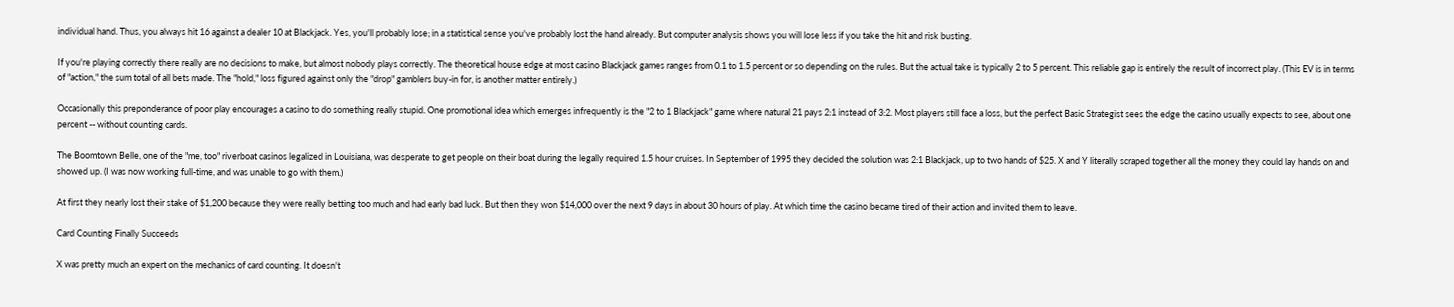individual hand. Thus, you always hit 16 against a dealer 10 at Blackjack. Yes, you'll probably lose; in a statistical sense you've probably lost the hand already. But computer analysis shows you will lose less if you take the hit and risk busting.

If you're playing correctly there really are no decisions to make, but almost nobody plays correctly. The theoretical house edge at most casino Blackjack games ranges from 0.1 to 1.5 percent or so depending on the rules. But the actual take is typically 2 to 5 percent. This reliable gap is entirely the result of incorrect play. (This EV is in terms of "action," the sum total of all bets made. The "hold," loss figured against only the "drop" gamblers buy-in for, is another matter entirely.)

Occasionally this preponderance of poor play encourages a casino to do something really stupid. One promotional idea which emerges infrequently is the "2 to 1 Blackjack" game where natural 21 pays 2:1 instead of 3:2. Most players still face a loss, but the perfect Basic Strategist sees the edge the casino usually expects to see, about one percent -- without counting cards.

The Boomtown Belle, one of the "me, too" riverboat casinos legalized in Louisiana, was desperate to get people on their boat during the legally required 1.5 hour cruises. In September of 1995 they decided the solution was 2:1 Blackjack, up to two hands of $25. X and Y literally scraped together all the money they could lay hands on and showed up. (I was now working full-time, and was unable to go with them.)

At first they nearly lost their stake of $1,200 because they were really betting too much and had early bad luck. But then they won $14,000 over the next 9 days in about 30 hours of play. At which time the casino became tired of their action and invited them to leave.

Card Counting Finally Succeeds

X was pretty much an expert on the mechanics of card counting. It doesn't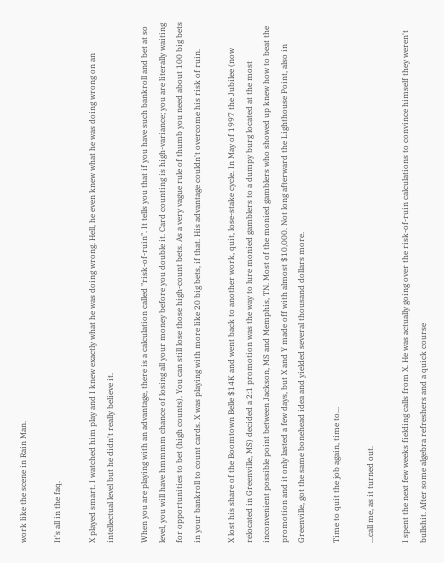work like the scene in Rain Man.

It's all in the faq.

X played smart. I watched him play and I knew exactly what he was doing wrong. Hell, he even knew what he was doing wrong on an intellectual level but he didn't really believe it.

When you are playing with an advantage, there is a calculation called "risk-of-ruin". It tells you that if you have such bankroll and bet at so level, you will have hmmmm chance of losing all your money before you double it. Card counting is high-variance; you are literally waiting for opportunities to bet (high counts). You can still lose those high-count bets. As a very vague rule of thumb you need about 100 big bets in your bankroll to count cards. X was playing with more like 20 big bets, if that. His advantage couldn't overcome his risk of ruin.

X lost his share of the Boomtown Belle $14K and went back to another work, quit, lose-stake cycle. In May of 1997 the Jubilee (now relocated in Greenville, MS) decided a 2:1 promotion was the way to lure monied gamblers to a dumpy burg located at the most inconvenient possible point between Jackson, MS and Memphis, TN. Most of the monied gamblers who showed up knew how to beat the promotion and it only lasted a few days, but X and Y made off with almost $10,000. Not long afterward the Lighthouse Point, also in Greenville, got the same bonehead idea and yielded several thousand dollars more.

Time to quit the job again, time to...

...call me, as it turned out.

I spent the next few weeks fielding calls from X. He was actually going over the risk-of-ruin calculations to convince himself they weren't bullshit. After some algebra refreshers and a quick course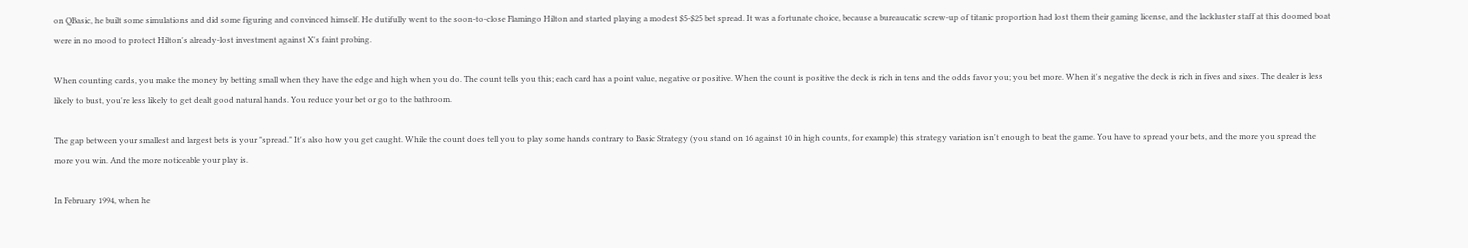on QBasic, he built some simulations and did some figuring and convinced himself. He dutifully went to the soon-to-close Flamingo Hilton and started playing a modest $5-$25 bet spread. It was a fortunate choice, because a bureaucatic screw-up of titanic proportion had lost them their gaming license, and the lackluster staff at this doomed boat were in no mood to protect Hilton's already-lost investment against X's faint probing.

When counting cards, you make the money by betting small when they have the edge and high when you do. The count tells you this; each card has a point value, negative or positive. When the count is positive the deck is rich in tens and the odds favor you; you bet more. When it's negative the deck is rich in fives and sixes. The dealer is less likely to bust, you're less likely to get dealt good natural hands. You reduce your bet or go to the bathroom.

The gap between your smallest and largest bets is your "spread." It's also how you get caught. While the count does tell you to play some hands contrary to Basic Strategy (you stand on 16 against 10 in high counts, for example) this strategy variation isn't enough to beat the game. You have to spread your bets, and the more you spread the more you win. And the more noticeable your play is.

In February 1994, when he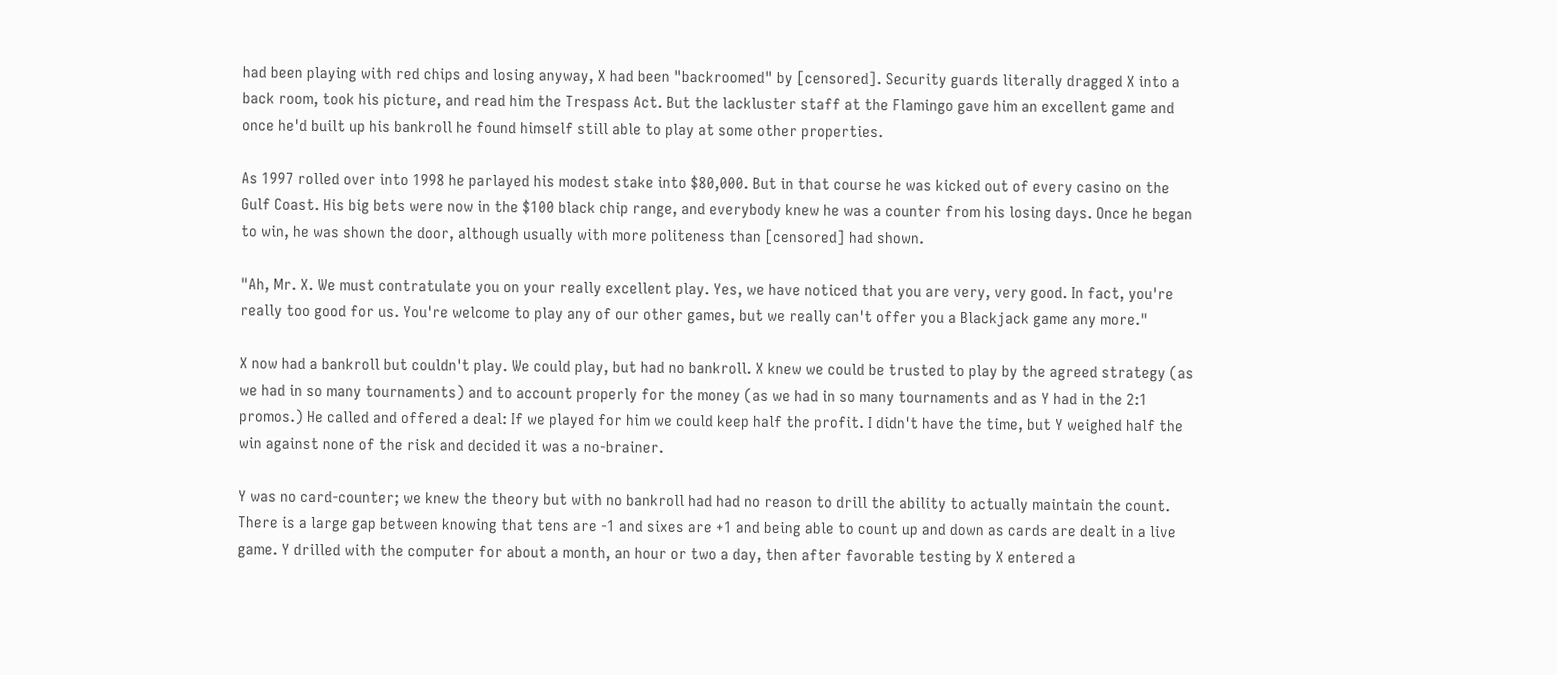had been playing with red chips and losing anyway, X had been "backroomed" by [censored]. Security guards literally dragged X into a back room, took his picture, and read him the Trespass Act. But the lackluster staff at the Flamingo gave him an excellent game and once he'd built up his bankroll he found himself still able to play at some other properties.

As 1997 rolled over into 1998 he parlayed his modest stake into $80,000. But in that course he was kicked out of every casino on the Gulf Coast. His big bets were now in the $100 black chip range, and everybody knew he was a counter from his losing days. Once he began to win, he was shown the door, although usually with more politeness than [censored] had shown.

"Ah, Mr. X. We must contratulate you on your really excellent play. Yes, we have noticed that you are very, very good. In fact, you're really too good for us. You're welcome to play any of our other games, but we really can't offer you a Blackjack game any more."

X now had a bankroll but couldn't play. We could play, but had no bankroll. X knew we could be trusted to play by the agreed strategy (as we had in so many tournaments) and to account properly for the money (as we had in so many tournaments and as Y had in the 2:1 promos.) He called and offered a deal: If we played for him we could keep half the profit. I didn't have the time, but Y weighed half the win against none of the risk and decided it was a no-brainer.

Y was no card-counter; we knew the theory but with no bankroll had had no reason to drill the ability to actually maintain the count. There is a large gap between knowing that tens are -1 and sixes are +1 and being able to count up and down as cards are dealt in a live game. Y drilled with the computer for about a month, an hour or two a day, then after favorable testing by X entered a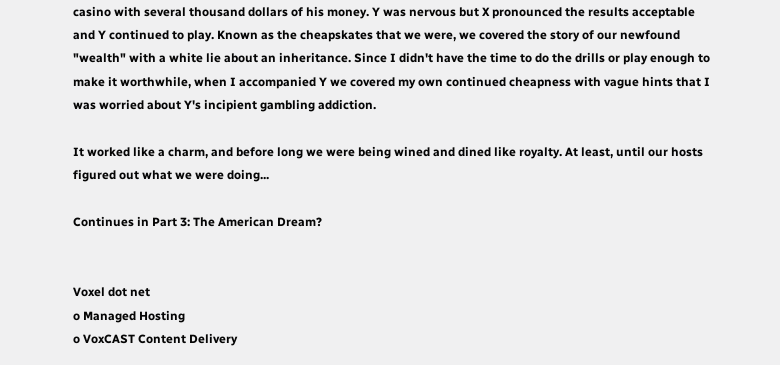casino with several thousand dollars of his money. Y was nervous but X pronounced the results acceptable and Y continued to play. Known as the cheapskates that we were, we covered the story of our newfound "wealth" with a white lie about an inheritance. Since I didn't have the time to do the drills or play enough to make it worthwhile, when I accompanied Y we covered my own continued cheapness with vague hints that I was worried about Y's incipient gambling addiction.

It worked like a charm, and before long we were being wined and dined like royalty. At least, until our hosts figured out what we were doing...

Continues in Part 3: The American Dream?


Voxel dot net
o Managed Hosting
o VoxCAST Content Delivery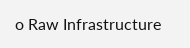o Raw Infrastructure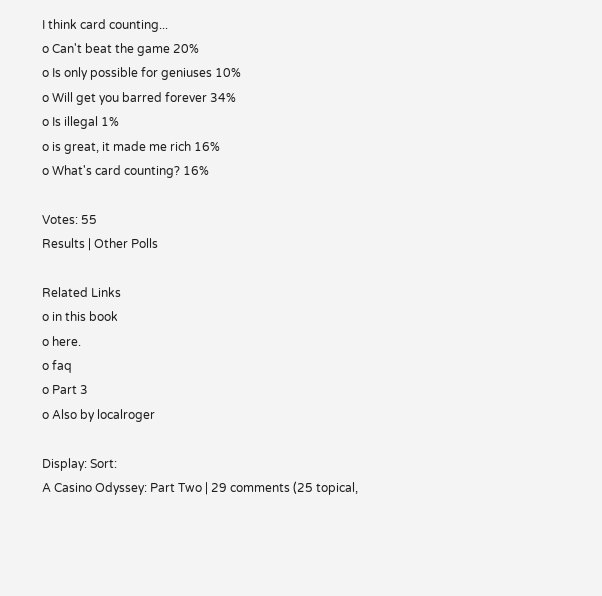I think card counting...
o Can't beat the game 20%
o Is only possible for geniuses 10%
o Will get you barred forever 34%
o Is illegal 1%
o is great, it made me rich 16%
o What's card counting? 16%

Votes: 55
Results | Other Polls

Related Links
o in this book
o here.
o faq
o Part 3
o Also by localroger

Display: Sort:
A Casino Odyssey: Part Two | 29 comments (25 topical,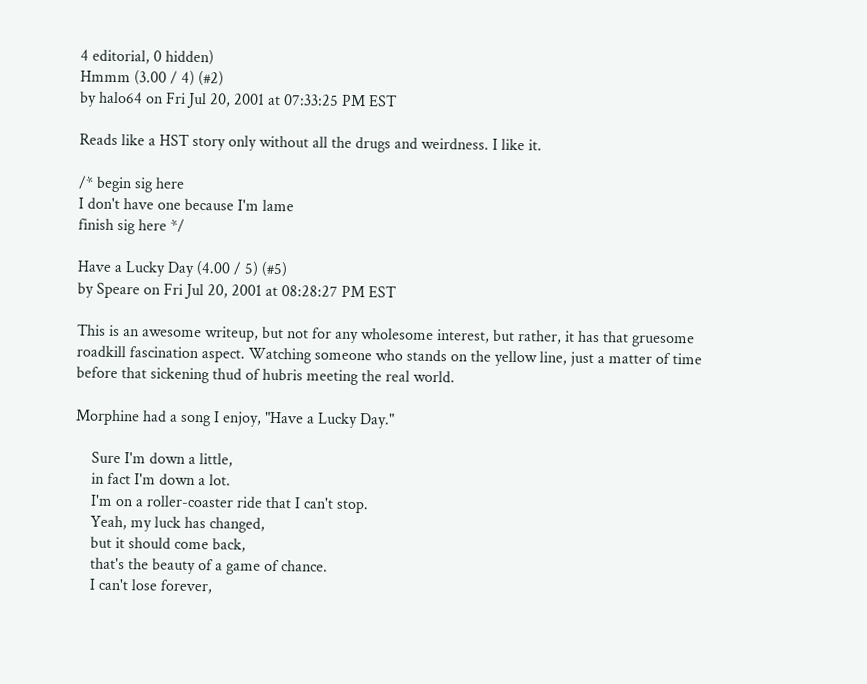4 editorial, 0 hidden)
Hmmm (3.00 / 4) (#2)
by halo64 on Fri Jul 20, 2001 at 07:33:25 PM EST

Reads like a HST story only without all the drugs and weirdness. I like it.

/* begin sig here
I don't have one because I'm lame
finish sig here */

Have a Lucky Day (4.00 / 5) (#5)
by Speare on Fri Jul 20, 2001 at 08:28:27 PM EST

This is an awesome writeup, but not for any wholesome interest, but rather, it has that gruesome roadkill fascination aspect. Watching someone who stands on the yellow line, just a matter of time before that sickening thud of hubris meeting the real world.

Morphine had a song I enjoy, "Have a Lucky Day."

    Sure I'm down a little,
    in fact I'm down a lot.
    I'm on a roller-coaster ride that I can't stop.
    Yeah, my luck has changed,
    but it should come back,
    that's the beauty of a game of chance.
    I can't lose forever,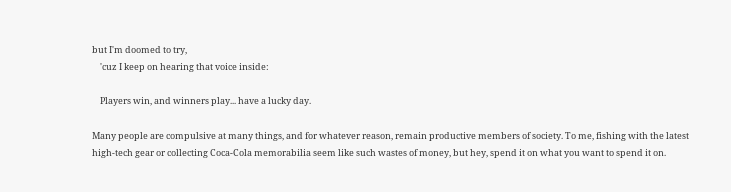but I'm doomed to try,
    'cuz I keep on hearing that voice inside:

    Players win, and winners play... have a lucky day.

Many people are compulsive at many things, and for whatever reason, remain productive members of society. To me, fishing with the latest high-tech gear or collecting Coca-Cola memorabilia seem like such wastes of money, but hey, spend it on what you want to spend it on.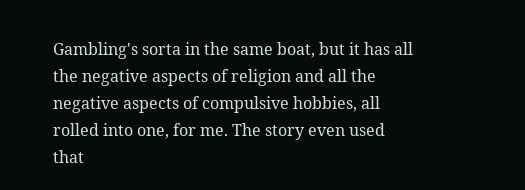Gambling's sorta in the same boat, but it has all the negative aspects of religion and all the negative aspects of compulsive hobbies, all rolled into one, for me. The story even used that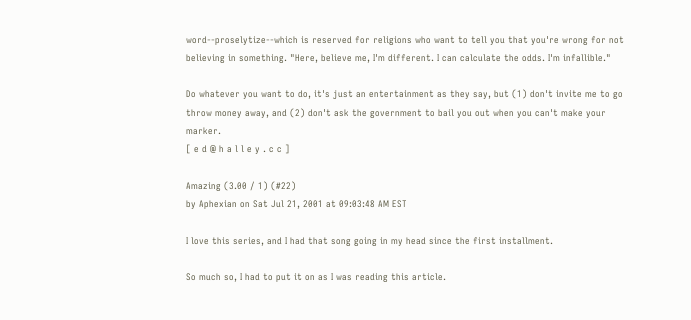word--proselytize--which is reserved for religions who want to tell you that you're wrong for not believing in something. "Here, believe me, I'm different. I can calculate the odds. I'm infallible."

Do whatever you want to do, it's just an entertainment as they say, but (1) don't invite me to go throw money away, and (2) don't ask the government to bail you out when you can't make your marker.
[ e d @ h a l l e y . c c ]

Amazing (3.00 / 1) (#22)
by Aphexian on Sat Jul 21, 2001 at 09:03:48 AM EST

I love this series, and I had that song going in my head since the first installment.

So much so, I had to put it on as I was reading this article.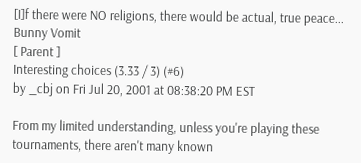[I]f there were NO religions, there would be actual, true peace... Bunny Vomit
[ Parent ]
Interesting choices (3.33 / 3) (#6)
by _cbj on Fri Jul 20, 2001 at 08:38:20 PM EST

From my limited understanding, unless you're playing these tournaments, there aren't many known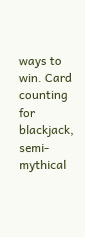ways to win. Card counting for blackjack, semi-mythical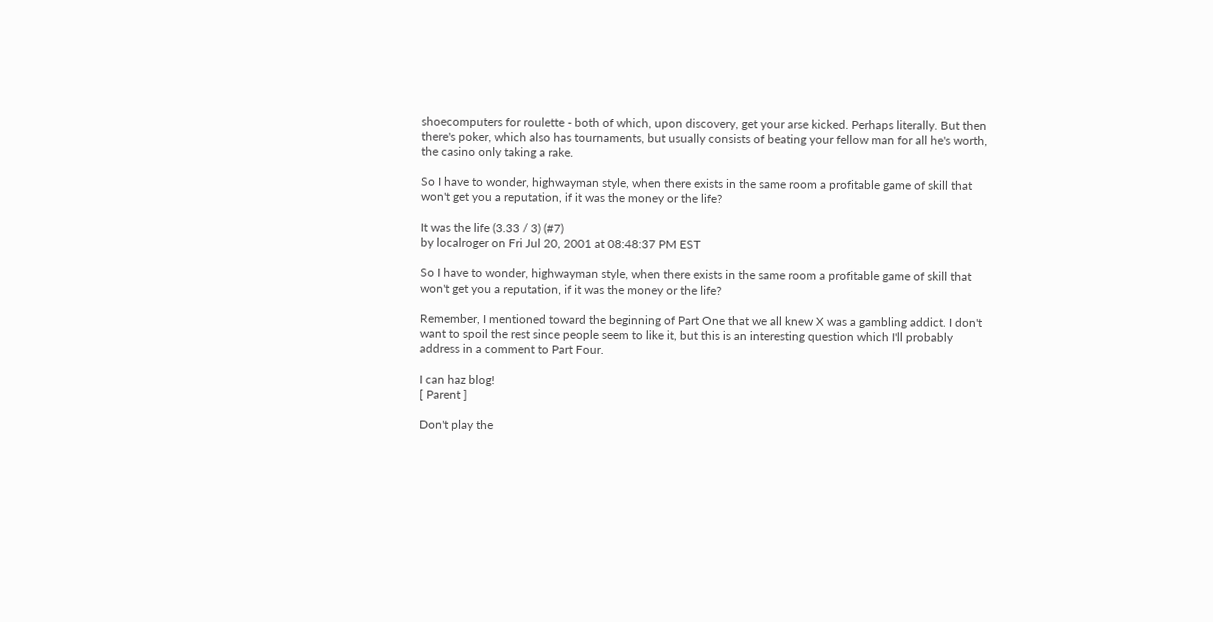shoecomputers for roulette - both of which, upon discovery, get your arse kicked. Perhaps literally. But then there's poker, which also has tournaments, but usually consists of beating your fellow man for all he's worth, the casino only taking a rake.

So I have to wonder, highwayman style, when there exists in the same room a profitable game of skill that won't get you a reputation, if it was the money or the life?

It was the life (3.33 / 3) (#7)
by localroger on Fri Jul 20, 2001 at 08:48:37 PM EST

So I have to wonder, highwayman style, when there exists in the same room a profitable game of skill that won't get you a reputation, if it was the money or the life?

Remember, I mentioned toward the beginning of Part One that we all knew X was a gambling addict. I don't want to spoil the rest since people seem to like it, but this is an interesting question which I'll probably address in a comment to Part Four.

I can haz blog!
[ Parent ]

Don't play the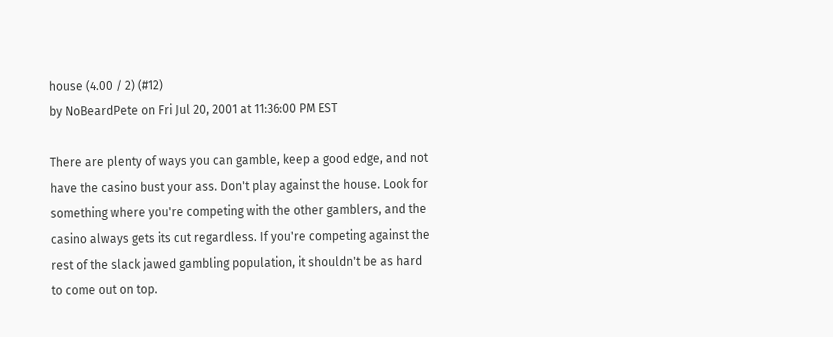house (4.00 / 2) (#12)
by NoBeardPete on Fri Jul 20, 2001 at 11:36:00 PM EST

There are plenty of ways you can gamble, keep a good edge, and not have the casino bust your ass. Don't play against the house. Look for something where you're competing with the other gamblers, and the casino always gets its cut regardless. If you're competing against the rest of the slack jawed gambling population, it shouldn't be as hard to come out on top.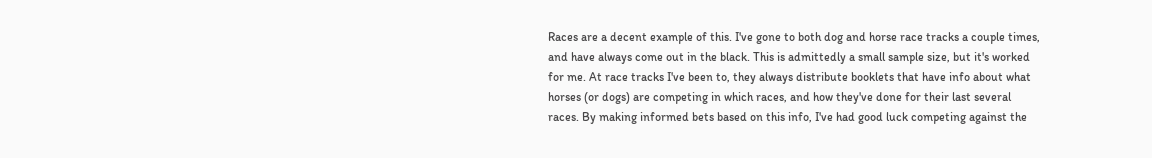Races are a decent example of this. I've gone to both dog and horse race tracks a couple times, and have always come out in the black. This is admittedly a small sample size, but it's worked for me. At race tracks I've been to, they always distribute booklets that have info about what horses (or dogs) are competing in which races, and how they've done for their last several races. By making informed bets based on this info, I've had good luck competing against the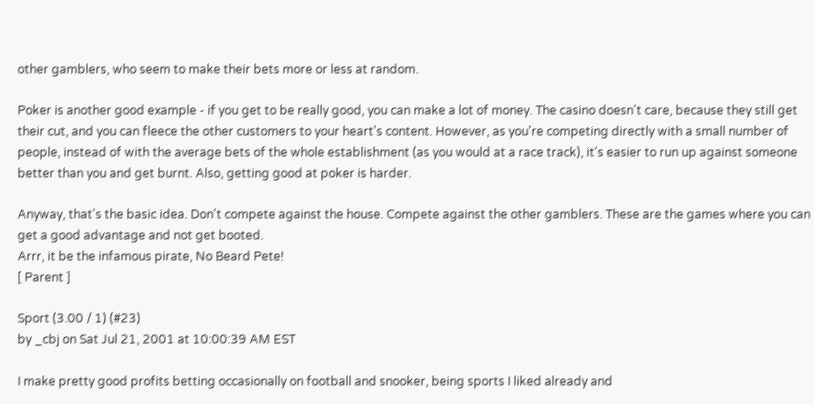other gamblers, who seem to make their bets more or less at random.

Poker is another good example - if you get to be really good, you can make a lot of money. The casino doesn't care, because they still get their cut, and you can fleece the other customers to your heart's content. However, as you're competing directly with a small number of people, instead of with the average bets of the whole establishment (as you would at a race track), it's easier to run up against someone better than you and get burnt. Also, getting good at poker is harder.

Anyway, that's the basic idea. Don't compete against the house. Compete against the other gamblers. These are the games where you can get a good advantage and not get booted.
Arrr, it be the infamous pirate, No Beard Pete!
[ Parent ]

Sport (3.00 / 1) (#23)
by _cbj on Sat Jul 21, 2001 at 10:00:39 AM EST

I make pretty good profits betting occasionally on football and snooker, being sports I liked already and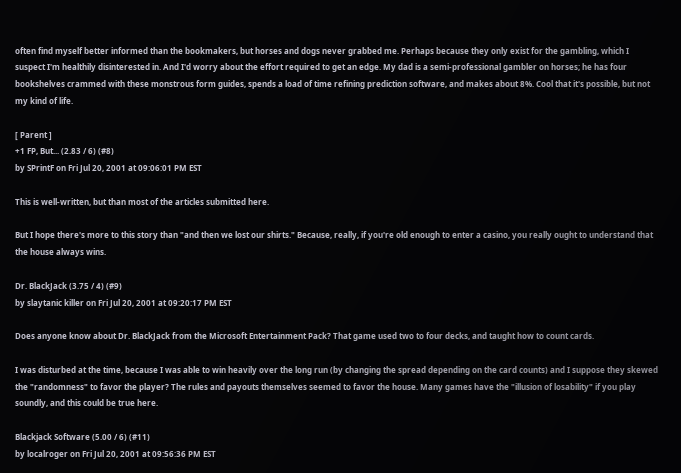often find myself better informed than the bookmakers, but horses and dogs never grabbed me. Perhaps because they only exist for the gambling, which I suspect I'm healthily disinterested in. And I'd worry about the effort required to get an edge. My dad is a semi-professional gambler on horses; he has four bookshelves crammed with these monstrous form guides, spends a load of time refining prediction software, and makes about 8%. Cool that it's possible, but not my kind of life.

[ Parent ]
+1 FP, But... (2.83 / 6) (#8)
by SPrintF on Fri Jul 20, 2001 at 09:06:01 PM EST

This is well-written, but than most of the articles submitted here.

But I hope there's more to this story than "and then we lost our shirts." Because, really, if you're old enough to enter a casino, you really ought to understand that the house always wins.

Dr. BlackJack (3.75 / 4) (#9)
by slaytanic killer on Fri Jul 20, 2001 at 09:20:17 PM EST

Does anyone know about Dr. BlackJack from the Microsoft Entertainment Pack? That game used two to four decks, and taught how to count cards.

I was disturbed at the time, because I was able to win heavily over the long run (by changing the spread depending on the card counts) and I suppose they skewed the "randomness" to favor the player? The rules and payouts themselves seemed to favor the house. Many games have the "illusion of losability" if you play soundly, and this could be true here.

Blackjack Software (5.00 / 6) (#11)
by localroger on Fri Jul 20, 2001 at 09:56:36 PM EST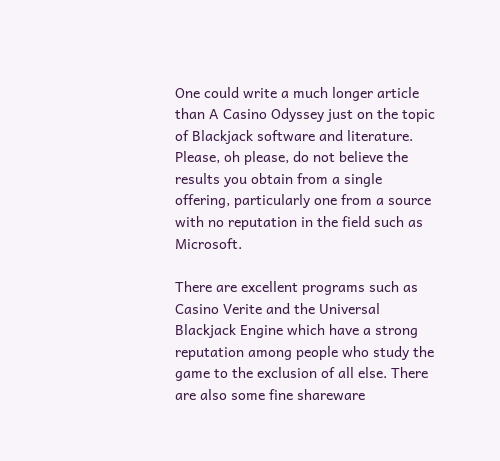One could write a much longer article than A Casino Odyssey just on the topic of Blackjack software and literature. Please, oh please, do not believe the results you obtain from a single offering, particularly one from a source with no reputation in the field such as Microsoft.

There are excellent programs such as Casino Verite and the Universal Blackjack Engine which have a strong reputation among people who study the game to the exclusion of all else. There are also some fine shareware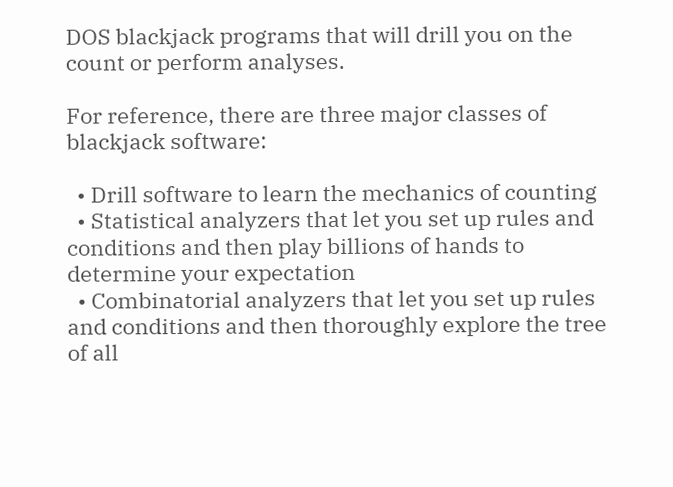DOS blackjack programs that will drill you on the count or perform analyses.

For reference, there are three major classes of blackjack software:

  • Drill software to learn the mechanics of counting
  • Statistical analyzers that let you set up rules and conditions and then play billions of hands to determine your expectation
  • Combinatorial analyzers that let you set up rules and conditions and then thoroughly explore the tree of all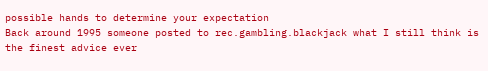possible hands to determine your expectation
Back around 1995 someone posted to rec.gambling.blackjack what I still think is the finest advice ever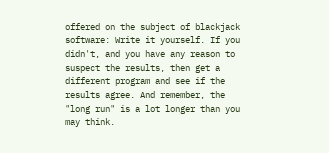offered on the subject of blackjack software: Write it yourself. If you didn't, and you have any reason to suspect the results, then get a different program and see if the results agree. And remember, the "long run" is a lot longer than you may think.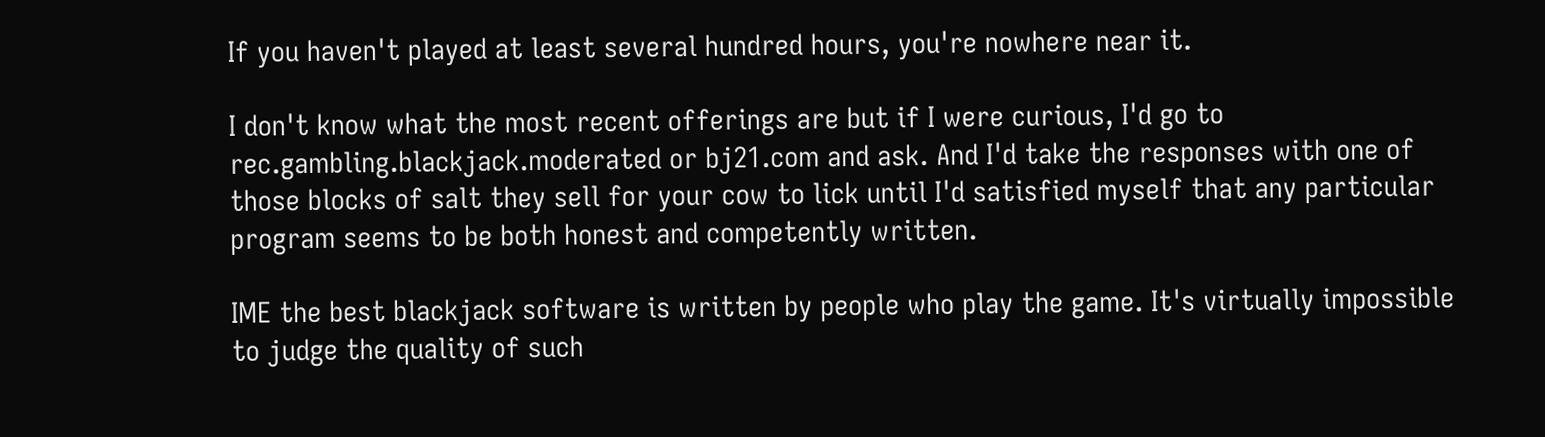If you haven't played at least several hundred hours, you're nowhere near it.

I don't know what the most recent offerings are but if I were curious, I'd go to rec.gambling.blackjack.moderated or bj21.com and ask. And I'd take the responses with one of those blocks of salt they sell for your cow to lick until I'd satisfied myself that any particular program seems to be both honest and competently written.

IME the best blackjack software is written by people who play the game. It's virtually impossible to judge the quality of such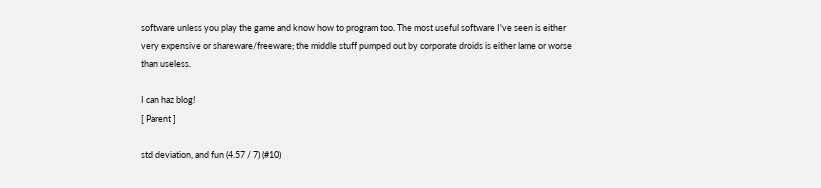software unless you play the game and know how to program too. The most useful software I've seen is either very expensive or shareware/freeware; the middle stuff pumped out by corporate droids is either lame or worse than useless.

I can haz blog!
[ Parent ]

std deviation, and fun (4.57 / 7) (#10)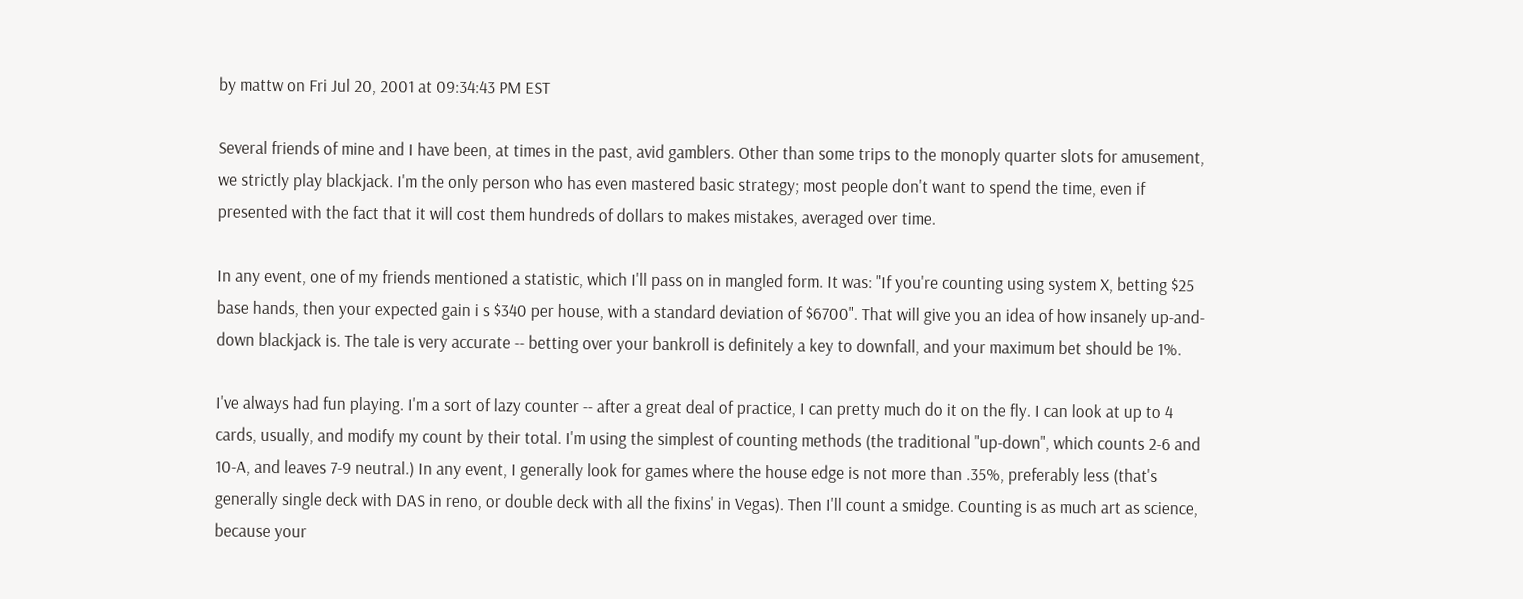by mattw on Fri Jul 20, 2001 at 09:34:43 PM EST

Several friends of mine and I have been, at times in the past, avid gamblers. Other than some trips to the monoply quarter slots for amusement, we strictly play blackjack. I'm the only person who has even mastered basic strategy; most people don't want to spend the time, even if presented with the fact that it will cost them hundreds of dollars to makes mistakes, averaged over time.

In any event, one of my friends mentioned a statistic, which I'll pass on in mangled form. It was: "If you're counting using system X, betting $25 base hands, then your expected gain i s $340 per house, with a standard deviation of $6700". That will give you an idea of how insanely up-and-down blackjack is. The tale is very accurate -- betting over your bankroll is definitely a key to downfall, and your maximum bet should be 1%.

I've always had fun playing. I'm a sort of lazy counter -- after a great deal of practice, I can pretty much do it on the fly. I can look at up to 4 cards, usually, and modify my count by their total. I'm using the simplest of counting methods (the traditional "up-down", which counts 2-6 and 10-A, and leaves 7-9 neutral.) In any event, I generally look for games where the house edge is not more than .35%, preferably less (that's generally single deck with DAS in reno, or double deck with all the fixins' in Vegas). Then I'll count a smidge. Counting is as much art as science, because your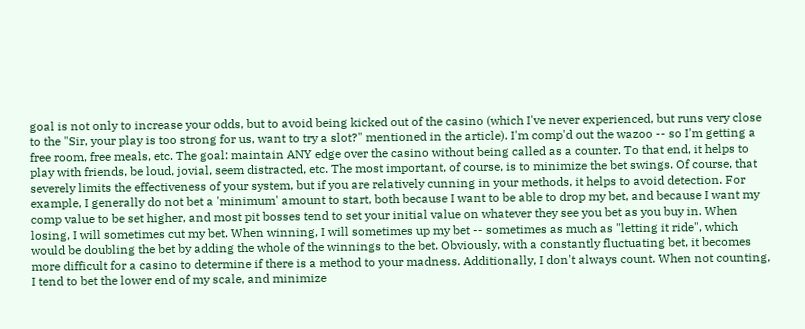goal is not only to increase your odds, but to avoid being kicked out of the casino (which I've never experienced, but runs very close to the "Sir, your play is too strong for us, want to try a slot?" mentioned in the article). I'm comp'd out the wazoo -- so I'm getting a free room, free meals, etc. The goal: maintain ANY edge over the casino without being called as a counter. To that end, it helps to play with friends, be loud, jovial, seem distracted, etc. The most important, of course, is to minimize the bet swings. Of course, that severely limits the effectiveness of your system, but if you are relatively cunning in your methods, it helps to avoid detection. For example, I generally do not bet a 'minimum' amount to start, both because I want to be able to drop my bet, and because I want my comp value to be set higher, and most pit bosses tend to set your initial value on whatever they see you bet as you buy in. When losing, I will sometimes cut my bet. When winning, I will sometimes up my bet -- sometimes as much as "letting it ride", which would be doubling the bet by adding the whole of the winnings to the bet. Obviously, with a constantly fluctuating bet, it becomes more difficult for a casino to determine if there is a method to your madness. Additionally, I don't always count. When not counting, I tend to bet the lower end of my scale, and minimize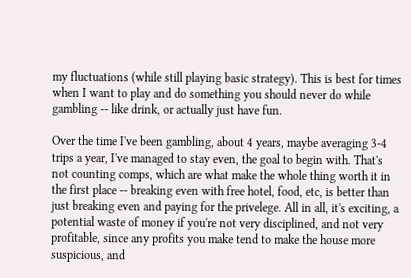my fluctuations (while still playing basic strategy). This is best for times when I want to play and do something you should never do while gambling -- like drink, or actually just have fun.

Over the time I've been gambling, about 4 years, maybe averaging 3-4 trips a year, I've managed to stay even, the goal to begin with. That's not counting comps, which are what make the whole thing worth it in the first place -- breaking even with free hotel, food, etc, is better than just breaking even and paying for the privelege. All in all, it's exciting, a potential waste of money if you're not very disciplined, and not very profitable, since any profits you make tend to make the house more suspicious, and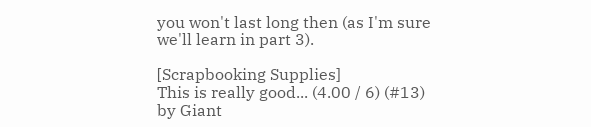you won't last long then (as I'm sure we'll learn in part 3).

[Scrapbooking Supplies]
This is really good... (4.00 / 6) (#13)
by Giant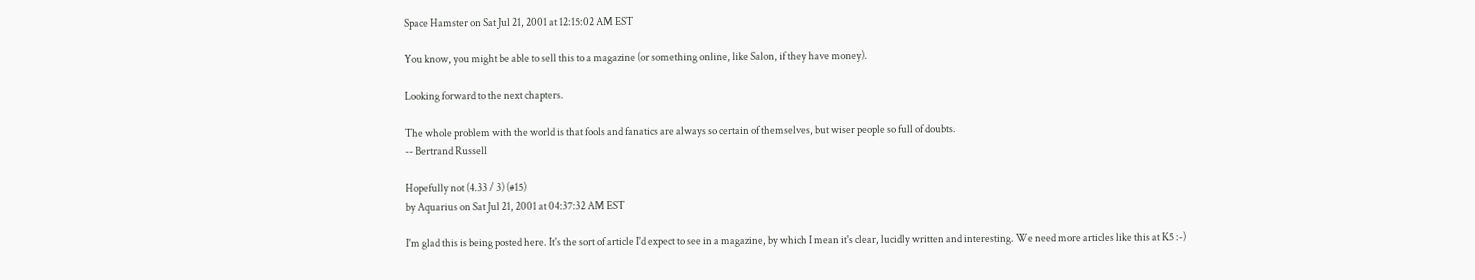Space Hamster on Sat Jul 21, 2001 at 12:15:02 AM EST

You know, you might be able to sell this to a magazine (or something online, like Salon, if they have money).

Looking forward to the next chapters.

The whole problem with the world is that fools and fanatics are always so certain of themselves, but wiser people so full of doubts.
-- Bertrand Russell

Hopefully not (4.33 / 3) (#15)
by Aquarius on Sat Jul 21, 2001 at 04:37:32 AM EST

I'm glad this is being posted here. It's the sort of article I'd expect to see in a magazine, by which I mean it's clear, lucidly written and interesting. We need more articles like this at K5 :-)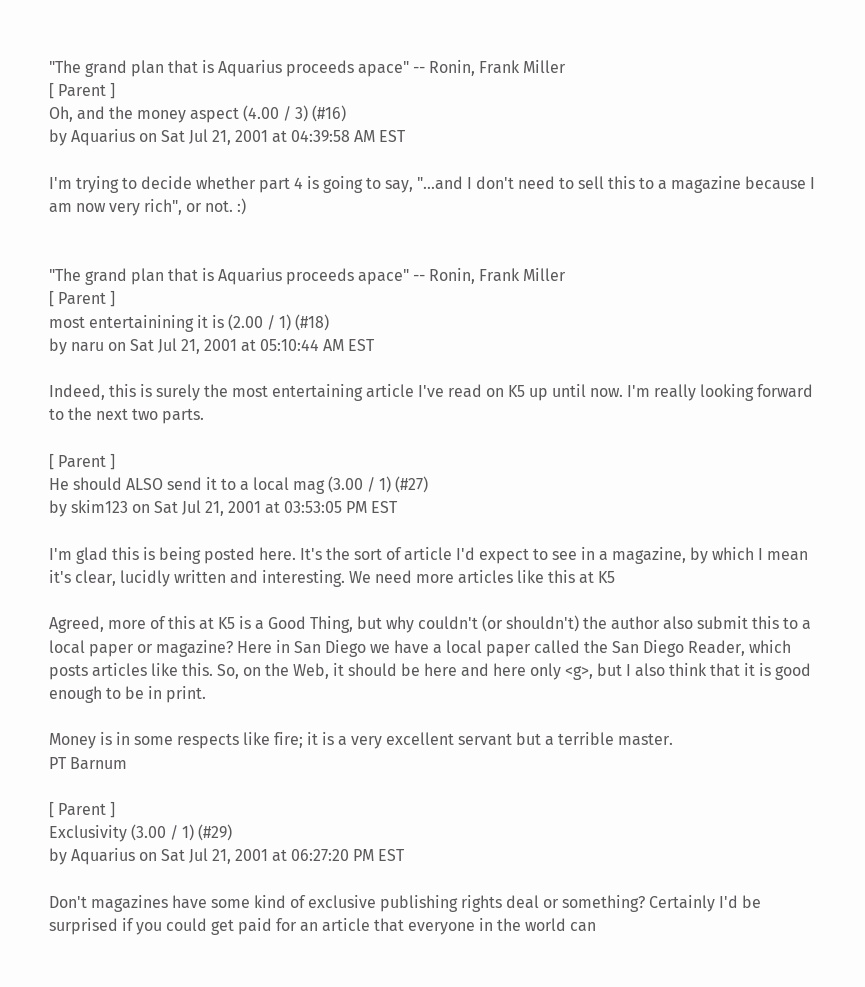"The grand plan that is Aquarius proceeds apace" -- Ronin, Frank Miller
[ Parent ]
Oh, and the money aspect (4.00 / 3) (#16)
by Aquarius on Sat Jul 21, 2001 at 04:39:58 AM EST

I'm trying to decide whether part 4 is going to say, "...and I don't need to sell this to a magazine because I am now very rich", or not. :)


"The grand plan that is Aquarius proceeds apace" -- Ronin, Frank Miller
[ Parent ]
most entertainining it is (2.00 / 1) (#18)
by naru on Sat Jul 21, 2001 at 05:10:44 AM EST

Indeed, this is surely the most entertaining article I've read on K5 up until now. I'm really looking forward to the next two parts.

[ Parent ]
He should ALSO send it to a local mag (3.00 / 1) (#27)
by skim123 on Sat Jul 21, 2001 at 03:53:05 PM EST

I'm glad this is being posted here. It's the sort of article I'd expect to see in a magazine, by which I mean it's clear, lucidly written and interesting. We need more articles like this at K5

Agreed, more of this at K5 is a Good Thing, but why couldn't (or shouldn't) the author also submit this to a local paper or magazine? Here in San Diego we have a local paper called the San Diego Reader, which posts articles like this. So, on the Web, it should be here and here only <g>, but I also think that it is good enough to be in print.

Money is in some respects like fire; it is a very excellent servant but a terrible master.
PT Barnum

[ Parent ]
Exclusivity (3.00 / 1) (#29)
by Aquarius on Sat Jul 21, 2001 at 06:27:20 PM EST

Don't magazines have some kind of exclusive publishing rights deal or something? Certainly I'd be surprised if you could get paid for an article that everyone in the world can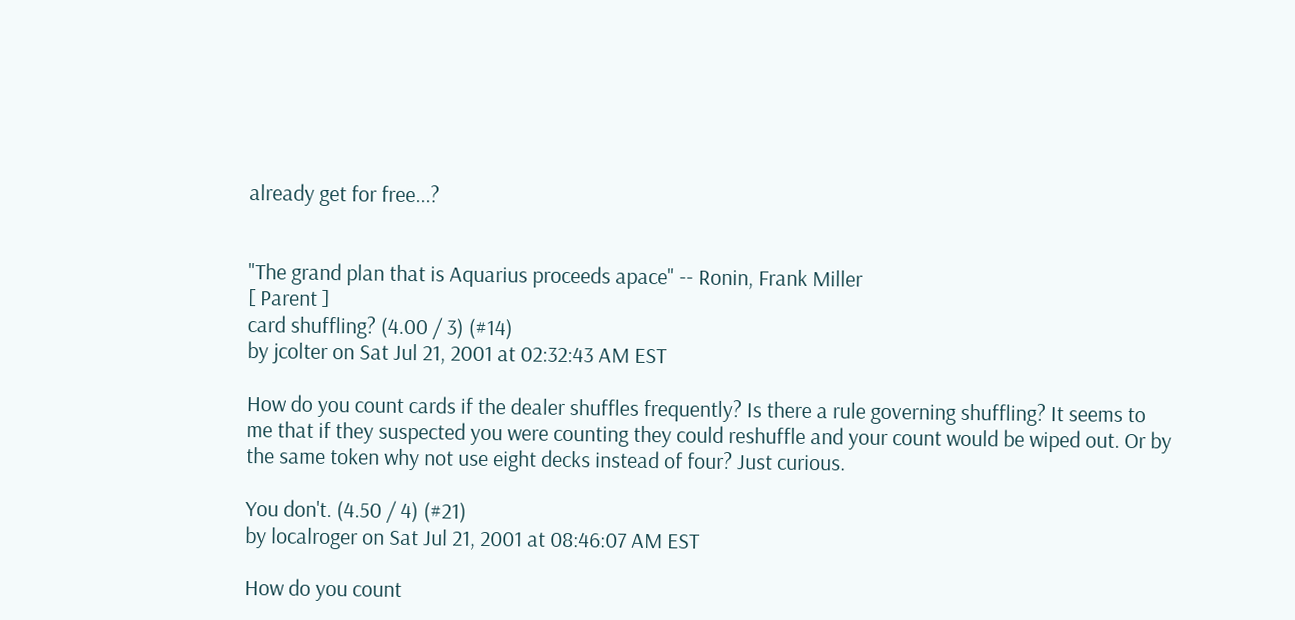already get for free...?


"The grand plan that is Aquarius proceeds apace" -- Ronin, Frank Miller
[ Parent ]
card shuffling? (4.00 / 3) (#14)
by jcolter on Sat Jul 21, 2001 at 02:32:43 AM EST

How do you count cards if the dealer shuffles frequently? Is there a rule governing shuffling? It seems to me that if they suspected you were counting they could reshuffle and your count would be wiped out. Or by the same token why not use eight decks instead of four? Just curious.

You don't. (4.50 / 4) (#21)
by localroger on Sat Jul 21, 2001 at 08:46:07 AM EST

How do you count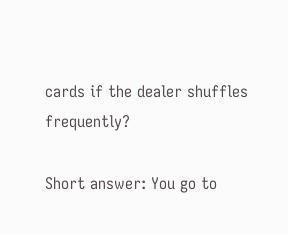cards if the dealer shuffles frequently?

Short answer: You go to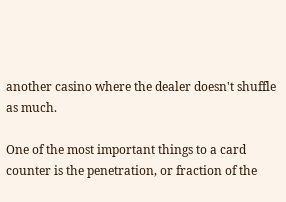another casino where the dealer doesn't shuffle as much.

One of the most important things to a card counter is the penetration, or fraction of the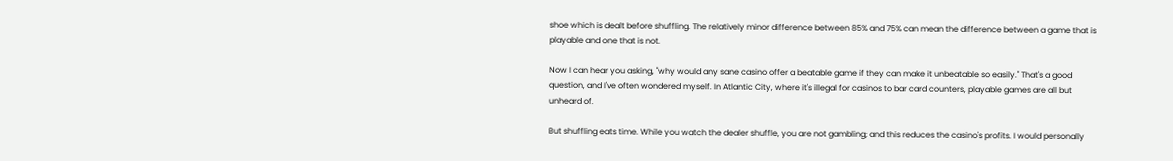shoe which is dealt before shuffling. The relatively minor difference between 85% and 75% can mean the difference between a game that is playable and one that is not.

Now I can hear you asking, "why would any sane casino offer a beatable game if they can make it unbeatable so easily." That's a good question, and I've often wondered myself. In Atlantic City, where it's illegal for casinos to bar card counters, playable games are all but unheard of.

But shuffling eats time. While you watch the dealer shuffle, you are not gambling; and this reduces the casino's profits. I would personally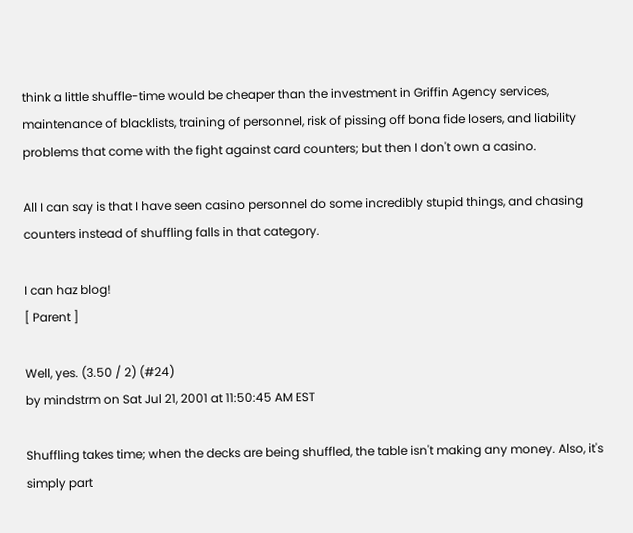think a little shuffle-time would be cheaper than the investment in Griffin Agency services, maintenance of blacklists, training of personnel, risk of pissing off bona fide losers, and liability problems that come with the fight against card counters; but then I don't own a casino.

All I can say is that I have seen casino personnel do some incredibly stupid things, and chasing counters instead of shuffling falls in that category.

I can haz blog!
[ Parent ]

Well, yes. (3.50 / 2) (#24)
by mindstrm on Sat Jul 21, 2001 at 11:50:45 AM EST

Shuffling takes time; when the decks are being shuffled, the table isn't making any money. Also, it's simply part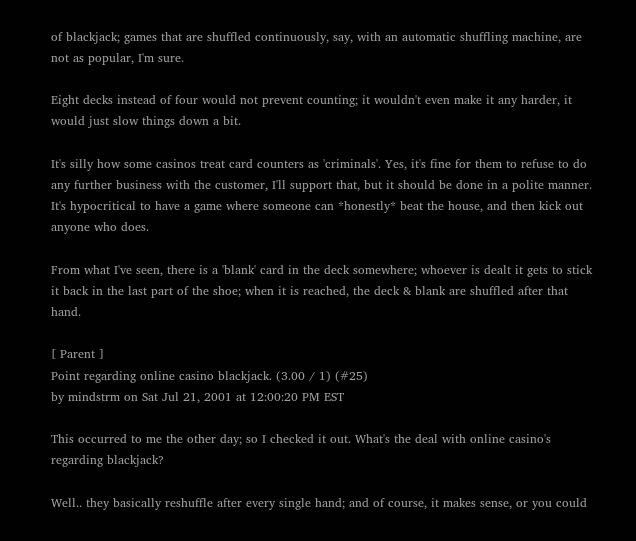of blackjack; games that are shuffled continuously, say, with an automatic shuffling machine, are not as popular, I'm sure.

Eight decks instead of four would not prevent counting; it wouldn't even make it any harder, it would just slow things down a bit.

It's silly how some casinos treat card counters as 'criminals'. Yes, it's fine for them to refuse to do any further business with the customer, I'll support that, but it should be done in a polite manner. It's hypocritical to have a game where someone can *honestly* beat the house, and then kick out anyone who does.

From what I've seen, there is a 'blank' card in the deck somewhere; whoever is dealt it gets to stick it back in the last part of the shoe; when it is reached, the deck & blank are shuffled after that hand.

[ Parent ]
Point regarding online casino blackjack. (3.00 / 1) (#25)
by mindstrm on Sat Jul 21, 2001 at 12:00:20 PM EST

This occurred to me the other day; so I checked it out. What's the deal with online casino's regarding blackjack?

Well.. they basically reshuffle after every single hand; and of course, it makes sense, or you could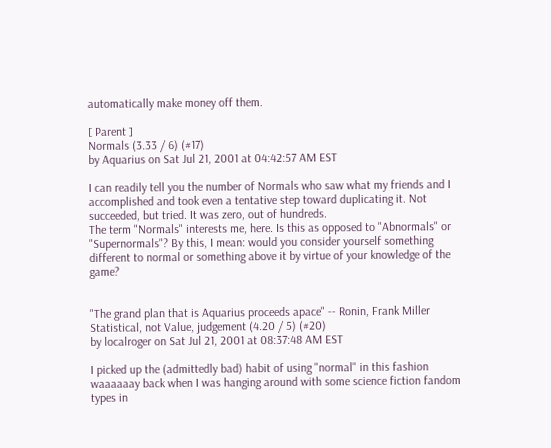automatically make money off them.

[ Parent ]
Normals (3.33 / 6) (#17)
by Aquarius on Sat Jul 21, 2001 at 04:42:57 AM EST

I can readily tell you the number of Normals who saw what my friends and I accomplished and took even a tentative step toward duplicating it. Not succeeded, but tried. It was zero, out of hundreds.
The term "Normals" interests me, here. Is this as opposed to "Abnormals" or "Supernormals"? By this, I mean: would you consider yourself something different to normal or something above it by virtue of your knowledge of the game?


"The grand plan that is Aquarius proceeds apace" -- Ronin, Frank Miller
Statistical, not Value, judgement (4.20 / 5) (#20)
by localroger on Sat Jul 21, 2001 at 08:37:48 AM EST

I picked up the (admittedly bad) habit of using "normal" in this fashion waaaaaay back when I was hanging around with some science fiction fandom types in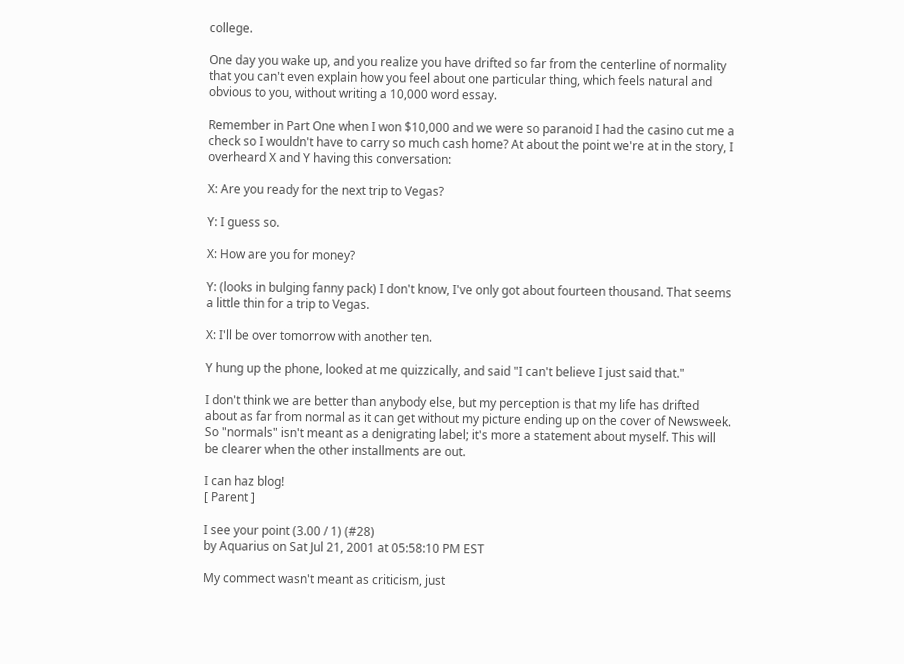college.

One day you wake up, and you realize you have drifted so far from the centerline of normality that you can't even explain how you feel about one particular thing, which feels natural and obvious to you, without writing a 10,000 word essay.

Remember in Part One when I won $10,000 and we were so paranoid I had the casino cut me a check so I wouldn't have to carry so much cash home? At about the point we're at in the story, I overheard X and Y having this conversation:

X: Are you ready for the next trip to Vegas?

Y: I guess so.

X: How are you for money?

Y: (looks in bulging fanny pack) I don't know, I've only got about fourteen thousand. That seems a little thin for a trip to Vegas.

X: I'll be over tomorrow with another ten.

Y hung up the phone, looked at me quizzically, and said "I can't believe I just said that."

I don't think we are better than anybody else, but my perception is that my life has drifted about as far from normal as it can get without my picture ending up on the cover of Newsweek. So "normals" isn't meant as a denigrating label; it's more a statement about myself. This will be clearer when the other installments are out.

I can haz blog!
[ Parent ]

I see your point (3.00 / 1) (#28)
by Aquarius on Sat Jul 21, 2001 at 05:58:10 PM EST

My commect wasn't meant as criticism, just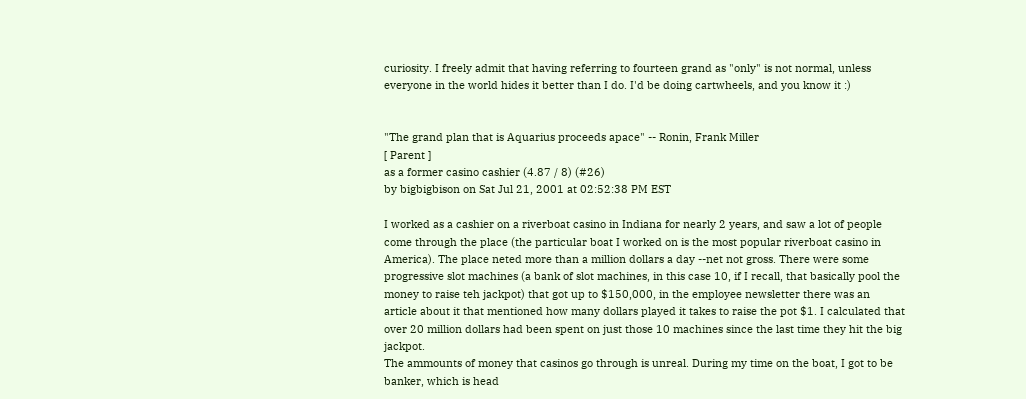curiosity. I freely admit that having referring to fourteen grand as "only" is not normal, unless everyone in the world hides it better than I do. I'd be doing cartwheels, and you know it :)


"The grand plan that is Aquarius proceeds apace" -- Ronin, Frank Miller
[ Parent ]
as a former casino cashier (4.87 / 8) (#26)
by bigbigbison on Sat Jul 21, 2001 at 02:52:38 PM EST

I worked as a cashier on a riverboat casino in Indiana for nearly 2 years, and saw a lot of people come through the place (the particular boat I worked on is the most popular riverboat casino in America). The place neted more than a million dollars a day --net not gross. There were some progressive slot machines (a bank of slot machines, in this case 10, if I recall, that basically pool the money to raise teh jackpot) that got up to $150,000, in the employee newsletter there was an article about it that mentioned how many dollars played it takes to raise the pot $1. I calculated that over 20 million dollars had been spent on just those 10 machines since the last time they hit the big jackpot.
The ammounts of money that casinos go through is unreal. During my time on the boat, I got to be banker, which is head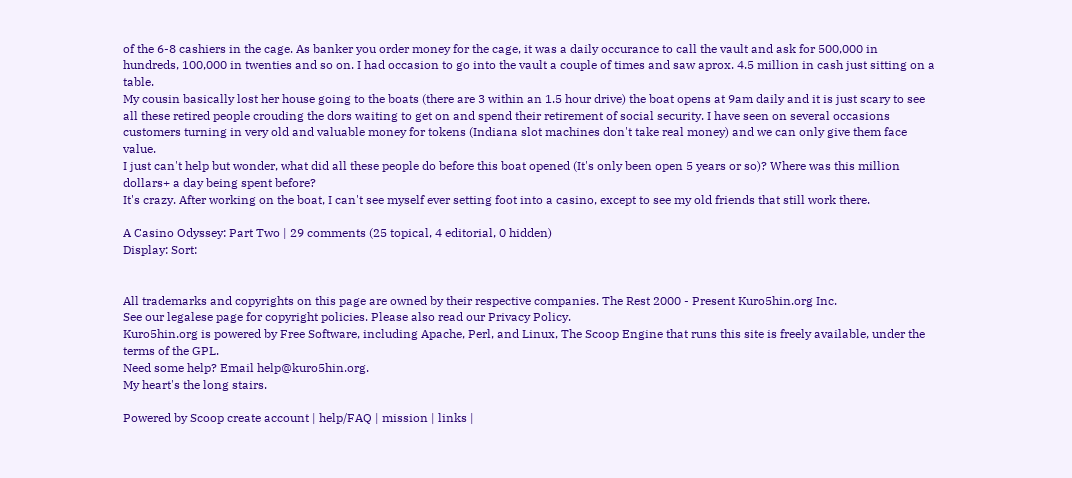of the 6-8 cashiers in the cage. As banker you order money for the cage, it was a daily occurance to call the vault and ask for 500,000 in hundreds, 100,000 in twenties and so on. I had occasion to go into the vault a couple of times and saw aprox. 4.5 million in cash just sitting on a table.
My cousin basically lost her house going to the boats (there are 3 within an 1.5 hour drive) the boat opens at 9am daily and it is just scary to see all these retired people crouding the dors waiting to get on and spend their retirement of social security. I have seen on several occasions customers turning in very old and valuable money for tokens (Indiana slot machines don't take real money) and we can only give them face value.
I just can't help but wonder, what did all these people do before this boat opened (It's only been open 5 years or so)? Where was this million dollars+ a day being spent before?
It's crazy. After working on the boat, I can't see myself ever setting foot into a casino, except to see my old friends that still work there.

A Casino Odyssey: Part Two | 29 comments (25 topical, 4 editorial, 0 hidden)
Display: Sort:


All trademarks and copyrights on this page are owned by their respective companies. The Rest 2000 - Present Kuro5hin.org Inc.
See our legalese page for copyright policies. Please also read our Privacy Policy.
Kuro5hin.org is powered by Free Software, including Apache, Perl, and Linux, The Scoop Engine that runs this site is freely available, under the terms of the GPL.
Need some help? Email help@kuro5hin.org.
My heart's the long stairs.

Powered by Scoop create account | help/FAQ | mission | links |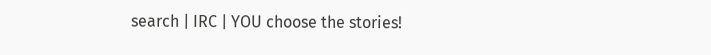search | IRC | YOU choose the stories!